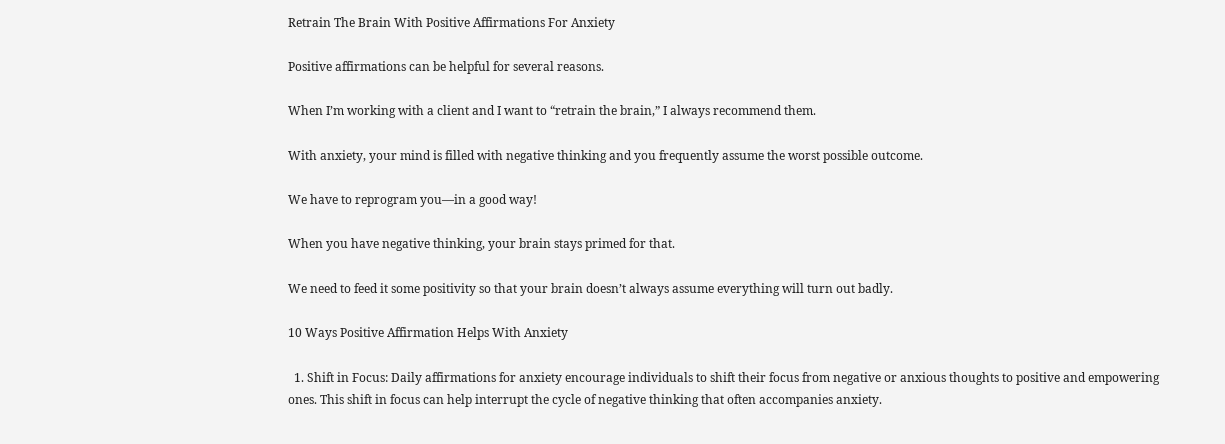Retrain The Brain With Positive Affirmations For Anxiety

Positive affirmations can be helpful for several reasons.

When I’m working with a client and I want to “retrain the brain,” I always recommend them.

With anxiety, your mind is filled with negative thinking and you frequently assume the worst possible outcome.

We have to reprogram you—in a good way!

When you have negative thinking, your brain stays primed for that.

We need to feed it some positivity so that your brain doesn’t always assume everything will turn out badly.

10 Ways Positive Affirmation Helps With Anxiety

  1. Shift in Focus: Daily affirmations for anxiety encourage individuals to shift their focus from negative or anxious thoughts to positive and empowering ones. This shift in focus can help interrupt the cycle of negative thinking that often accompanies anxiety.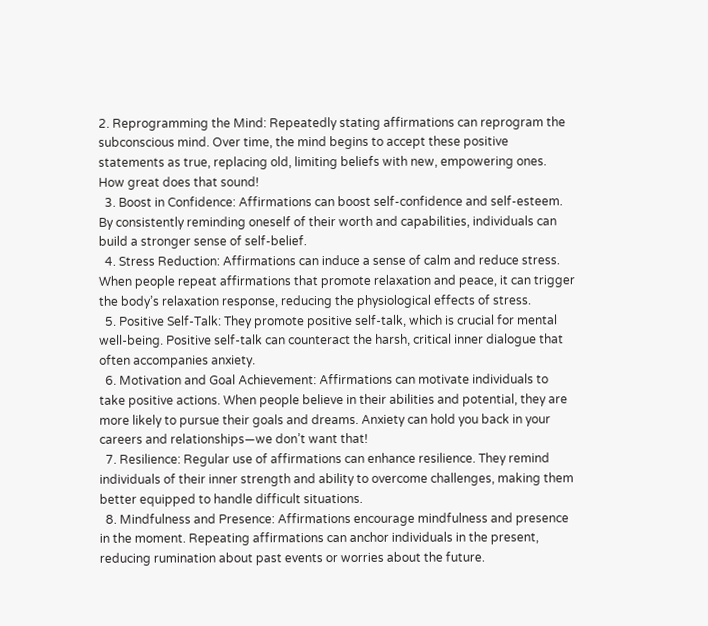2. Reprogramming the Mind: Repeatedly stating affirmations can reprogram the subconscious mind. Over time, the mind begins to accept these positive statements as true, replacing old, limiting beliefs with new, empowering ones. How great does that sound!
  3. Boost in Confidence: Affirmations can boost self-confidence and self-esteem. By consistently reminding oneself of their worth and capabilities, individuals can build a stronger sense of self-belief.
  4. Stress Reduction: Affirmations can induce a sense of calm and reduce stress. When people repeat affirmations that promote relaxation and peace, it can trigger the body’s relaxation response, reducing the physiological effects of stress.
  5. Positive Self-Talk: They promote positive self-talk, which is crucial for mental well-being. Positive self-talk can counteract the harsh, critical inner dialogue that often accompanies anxiety.
  6. Motivation and Goal Achievement: Affirmations can motivate individuals to take positive actions. When people believe in their abilities and potential, they are more likely to pursue their goals and dreams. Anxiety can hold you back in your careers and relationships—we don’t want that!
  7. Resilience: Regular use of affirmations can enhance resilience. They remind individuals of their inner strength and ability to overcome challenges, making them better equipped to handle difficult situations.
  8. Mindfulness and Presence: Affirmations encourage mindfulness and presence in the moment. Repeating affirmations can anchor individuals in the present, reducing rumination about past events or worries about the future.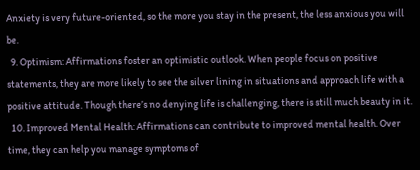Anxiety is very future-oriented, so the more you stay in the present, the less anxious you will be.
  9. Optimism: Affirmations foster an optimistic outlook. When people focus on positive statements, they are more likely to see the silver lining in situations and approach life with a positive attitude. Though there’s no denying life is challenging, there is still much beauty in it.
  10. Improved Mental Health: Affirmations can contribute to improved mental health. Over time, they can help you manage symptoms of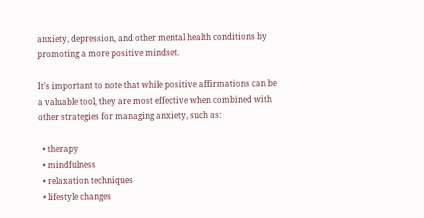anxiety, depression, and other mental health conditions by promoting a more positive mindset.

It’s important to note that while positive affirmations can be a valuable tool, they are most effective when combined with other strategies for managing anxiety, such as:

  • therapy
  • mindfulness
  • relaxation techniques
  • lifestyle changes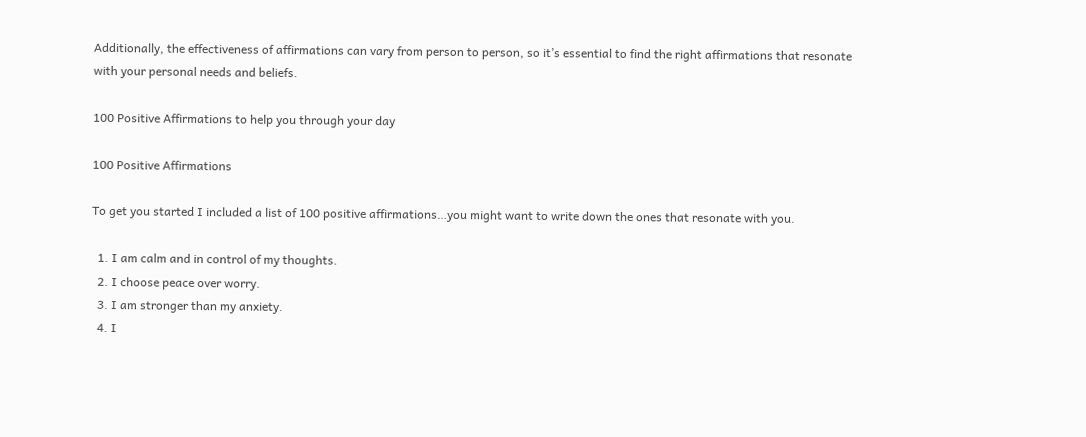Additionally, the effectiveness of affirmations can vary from person to person, so it’s essential to find the right affirmations that resonate with your personal needs and beliefs.

100 Positive Affirmations to help you through your day

100 Positive Affirmations

To get you started I included a list of 100 positive affirmations…you might want to write down the ones that resonate with you.

  1. I am calm and in control of my thoughts.
  2. I choose peace over worry.
  3. I am stronger than my anxiety.
  4. I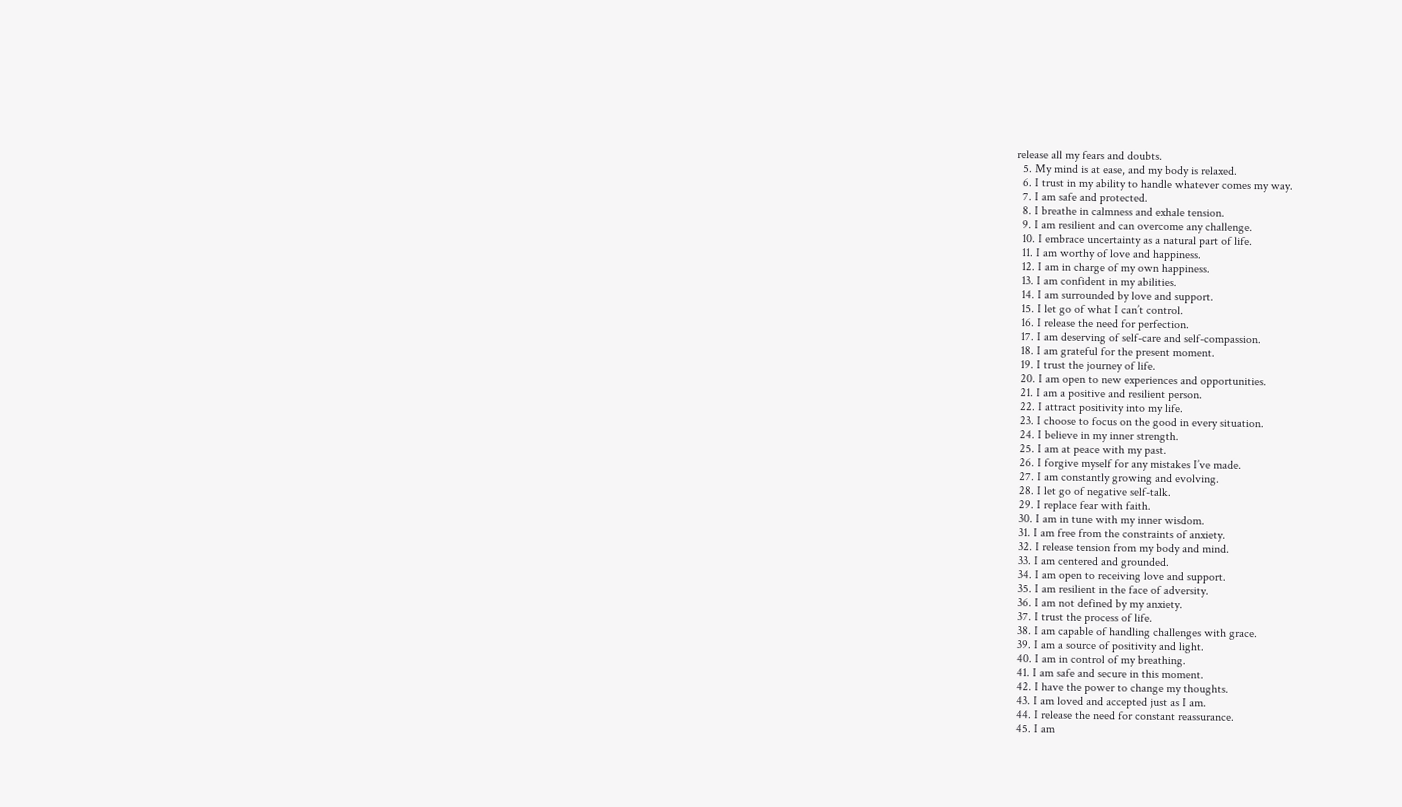release all my fears and doubts.
  5. My mind is at ease, and my body is relaxed.
  6. I trust in my ability to handle whatever comes my way.
  7. I am safe and protected.
  8. I breathe in calmness and exhale tension.
  9. I am resilient and can overcome any challenge.
  10. I embrace uncertainty as a natural part of life.
  11. I am worthy of love and happiness.
  12. I am in charge of my own happiness.
  13. I am confident in my abilities.
  14. I am surrounded by love and support.
  15. I let go of what I can’t control.
  16. I release the need for perfection.
  17. I am deserving of self-care and self-compassion.
  18. I am grateful for the present moment.
  19. I trust the journey of life.
  20. I am open to new experiences and opportunities.
  21. I am a positive and resilient person.
  22. I attract positivity into my life.
  23. I choose to focus on the good in every situation.
  24. I believe in my inner strength.
  25. I am at peace with my past.
  26. I forgive myself for any mistakes I’ve made.
  27. I am constantly growing and evolving.
  28. I let go of negative self-talk.
  29. I replace fear with faith.
  30. I am in tune with my inner wisdom.
  31. I am free from the constraints of anxiety.
  32. I release tension from my body and mind.
  33. I am centered and grounded.
  34. I am open to receiving love and support.
  35. I am resilient in the face of adversity.
  36. I am not defined by my anxiety.
  37. I trust the process of life.
  38. I am capable of handling challenges with grace.
  39. I am a source of positivity and light.
  40. I am in control of my breathing.
  41. I am safe and secure in this moment.
  42. I have the power to change my thoughts.
  43. I am loved and accepted just as I am.
  44. I release the need for constant reassurance.
  45. I am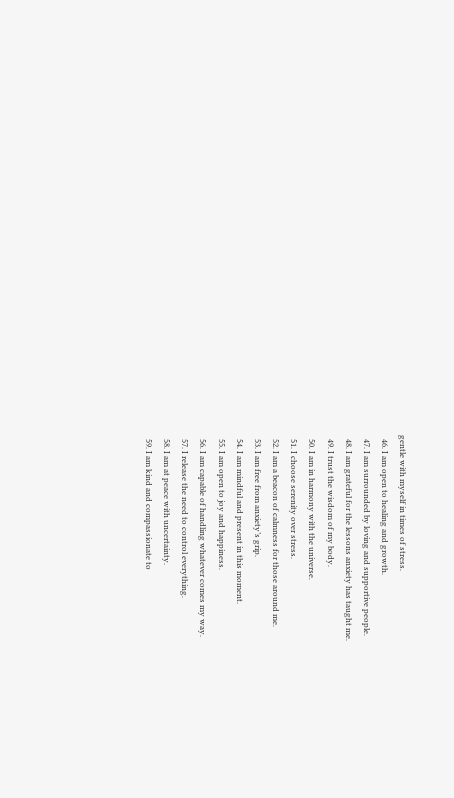gentle with myself in times of stress.
  46. I am open to healing and growth.
  47. I am surrounded by loving and supportive people.
  48. I am grateful for the lessons anxiety has taught me.
  49. I trust the wisdom of my body.
  50. I am in harmony with the universe.
  51. I choose serenity over stress.
  52. I am a beacon of calmness for those around me.
  53. I am free from anxiety’s grip.
  54. I am mindful and present in this moment.
  55. I am open to joy and happiness.
  56. I am capable of handling whatever comes my way.
  57. I release the need to control everything.
  58. I am at peace with uncertainty.
  59. I am kind and compassionate to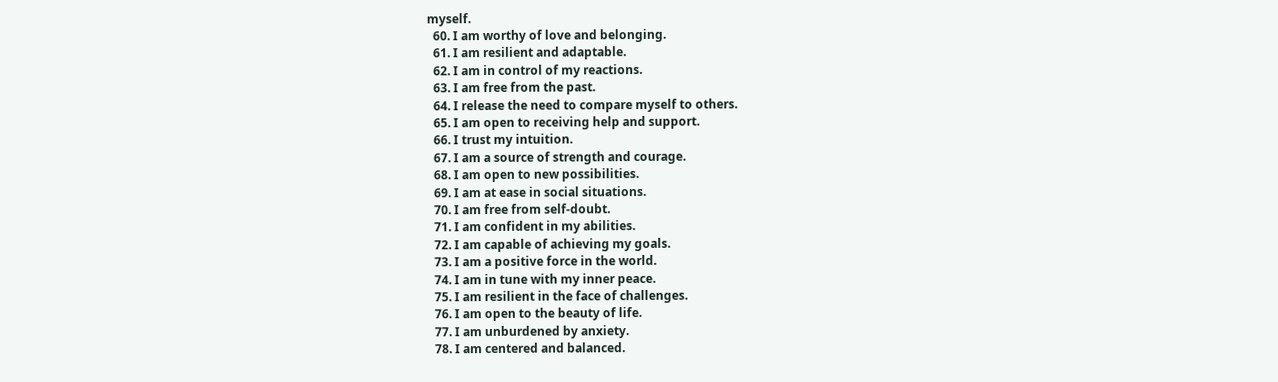myself.
  60. I am worthy of love and belonging.
  61. I am resilient and adaptable.
  62. I am in control of my reactions.
  63. I am free from the past.
  64. I release the need to compare myself to others.
  65. I am open to receiving help and support.
  66. I trust my intuition.
  67. I am a source of strength and courage.
  68. I am open to new possibilities.
  69. I am at ease in social situations.
  70. I am free from self-doubt.
  71. I am confident in my abilities.
  72. I am capable of achieving my goals.
  73. I am a positive force in the world.
  74. I am in tune with my inner peace.
  75. I am resilient in the face of challenges.
  76. I am open to the beauty of life.
  77. I am unburdened by anxiety.
  78. I am centered and balanced.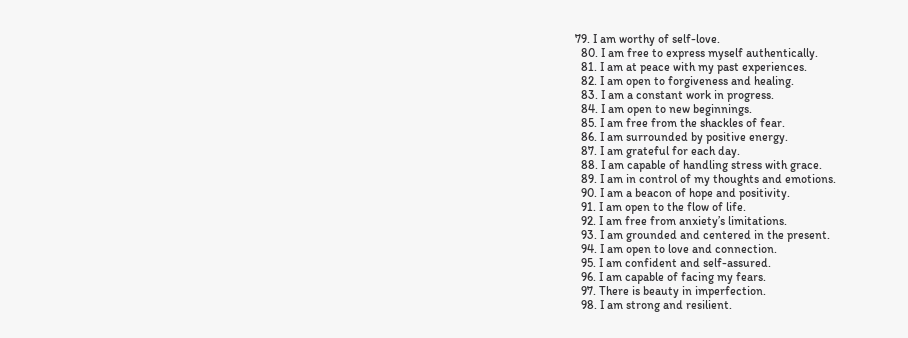79. I am worthy of self-love.
  80. I am free to express myself authentically.
  81. I am at peace with my past experiences.
  82. I am open to forgiveness and healing.
  83. I am a constant work in progress.
  84. I am open to new beginnings.
  85. I am free from the shackles of fear.
  86. I am surrounded by positive energy.
  87. I am grateful for each day.
  88. I am capable of handling stress with grace.
  89. I am in control of my thoughts and emotions.
  90. I am a beacon of hope and positivity.
  91. I am open to the flow of life.
  92. I am free from anxiety’s limitations.
  93. I am grounded and centered in the present.
  94. I am open to love and connection.
  95. I am confident and self-assured.
  96. I am capable of facing my fears.
  97. There is beauty in imperfection.
  98. I am strong and resilient.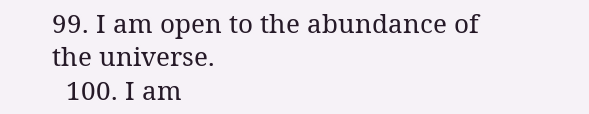99. I am open to the abundance of the universe.
  100. I am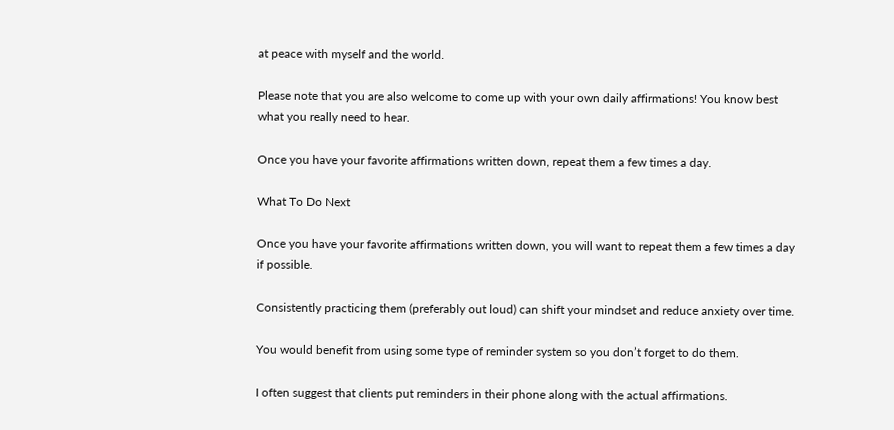at peace with myself and the world.

Please note that you are also welcome to come up with your own daily affirmations! You know best what you really need to hear.

Once you have your favorite affirmations written down, repeat them a few times a day.

What To Do Next

Once you have your favorite affirmations written down, you will want to repeat them a few times a day if possible.

Consistently practicing them (preferably out loud) can shift your mindset and reduce anxiety over time.

You would benefit from using some type of reminder system so you don’t forget to do them.

I often suggest that clients put reminders in their phone along with the actual affirmations.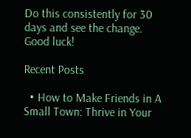Do this consistently for 30 days and see the change. Good luck!

Recent Posts

  • How to Make Friends in A Small Town: Thrive in Your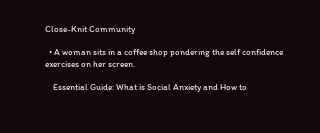Close-Knit Community

  • A woman sits in a coffee shop pondering the self confidence exercises on her screen.

    Essential Guide: What is Social Anxiety and How to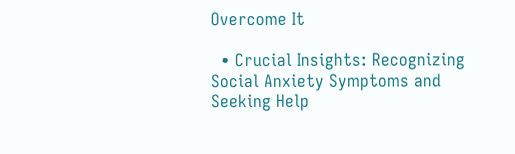Overcome It

  • Crucial Insights: Recognizing Social Anxiety Symptoms and Seeking Help